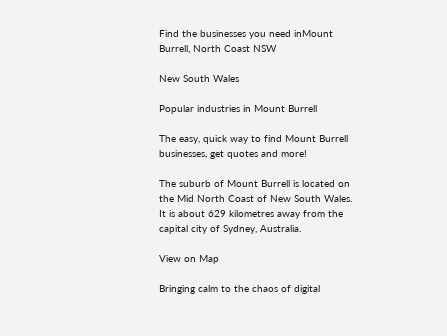Find the businesses you need inMount Burrell, North Coast NSW

New South Wales

Popular industries in Mount Burrell

The easy, quick way to find Mount Burrell businesses, get quotes and more!

The suburb of Mount Burrell is located on the Mid North Coast of New South Wales. It is about 629 kilometres away from the capital city of Sydney, Australia.

View on Map

Bringing calm to the chaos of digital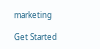marketing

Get Started